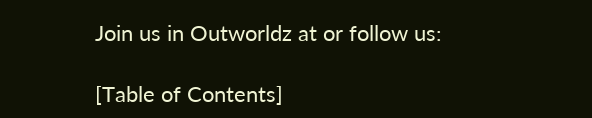Join us in Outworldz at or follow us:

[Table of Contents]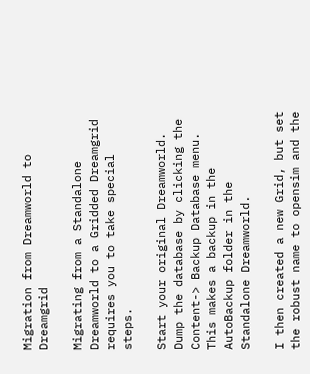Migration from Dreamworld to Dreamgrid

Migrating from a Standalone Dreamworld to a Gridded Dreamgrid requires you to take special steps.

Start your original Dreamworld.  Dump the database by clicking the Content-> Backup Database menu. This makes a backup in the AutoBackup folder in the Standalone Dreamworld.

I then created a new Grid, but set the robust name to opensim and the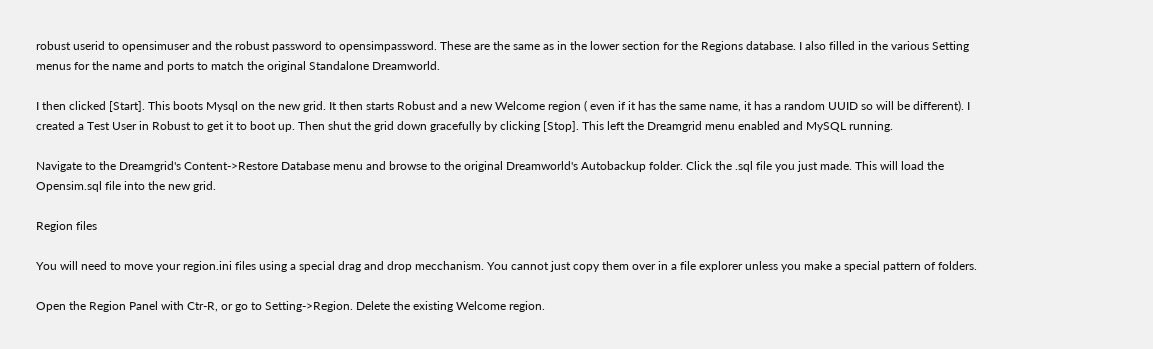robust userid to opensimuser and the robust password to opensimpassword. These are the same as in the lower section for the Regions database. I also filled in the various Setting menus for the name and ports to match the original Standalone Dreamworld.

I then clicked [Start]. This boots Mysql on the new grid. It then starts Robust and a new Welcome region ( even if it has the same name, it has a random UUID so will be different). I created a Test User in Robust to get it to boot up. Then shut the grid down gracefully by clicking [Stop]. This left the Dreamgrid menu enabled and MySQL running.

Navigate to the Dreamgrid's Content->Restore Database menu and browse to the original Dreamworld's Autobackup folder. Click the .sql file you just made. This will load the Opensim.sql file into the new grid.

Region files

You will need to move your region.ini files using a special drag and drop mecchanism. You cannot just copy them over in a file explorer unless you make a special pattern of folders.

Open the Region Panel with Ctr-R, or go to Setting->Region. Delete the existing Welcome region.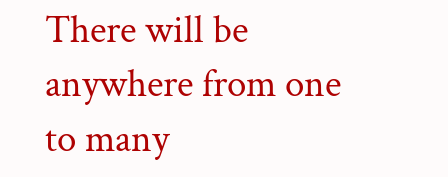There will be anywhere from one to many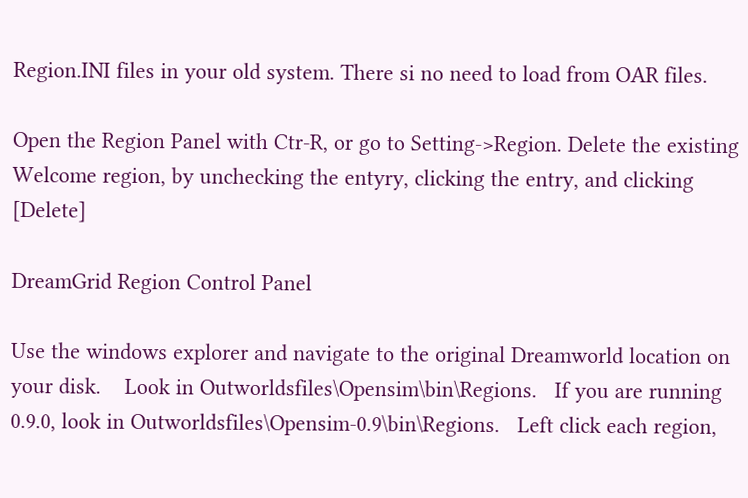Region.INI files in your old system. There si no need to load from OAR files.

Open the Region Panel with Ctr-R, or go to Setting->Region. Delete the existing Welcome region, by unchecking the entyry, clicking the entry, and clicking [Delete]

DreamGrid Region Control Panel

Use the windows explorer and navigate to the original Dreamworld location on your disk.    Look in Outworldsfiles\Opensim\bin\Regions.   If you are running 0.9.0, look in Outworldsfiles\Opensim-0.9\bin\Regions.   Left click each region,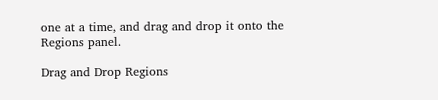one at a time, and drag and drop it onto the Regions panel.

Drag and Drop Regions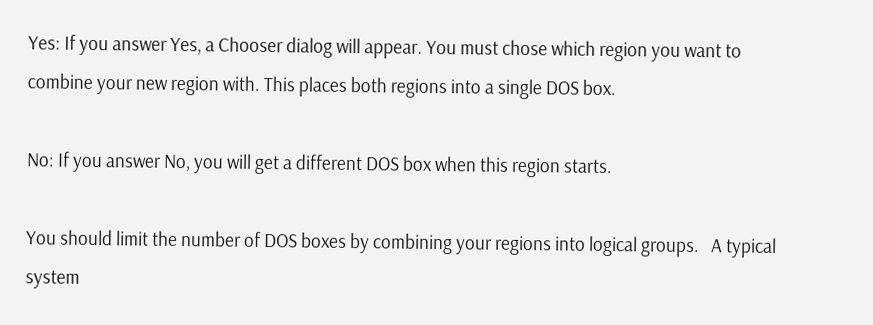Yes: If you answer Yes, a Chooser dialog will appear. You must chose which region you want to combine your new region with. This places both regions into a single DOS box.

No: If you answer No, you will get a different DOS box when this region starts.

You should limit the number of DOS boxes by combining your regions into logical groups.   A typical system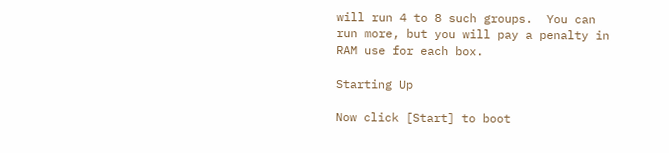will run 4 to 8 such groups.  You can run more, but you will pay a penalty in RAM use for each box.

Starting Up

Now click [Start] to boot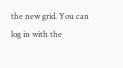the new grid. You can log in with the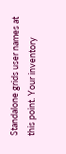Standalone grids user names at this point. Your inventory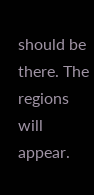should be there. The regions will appear.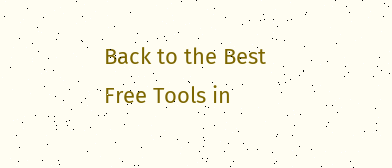Back to the Best Free Tools in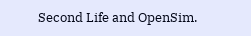Second Life and OpenSim.